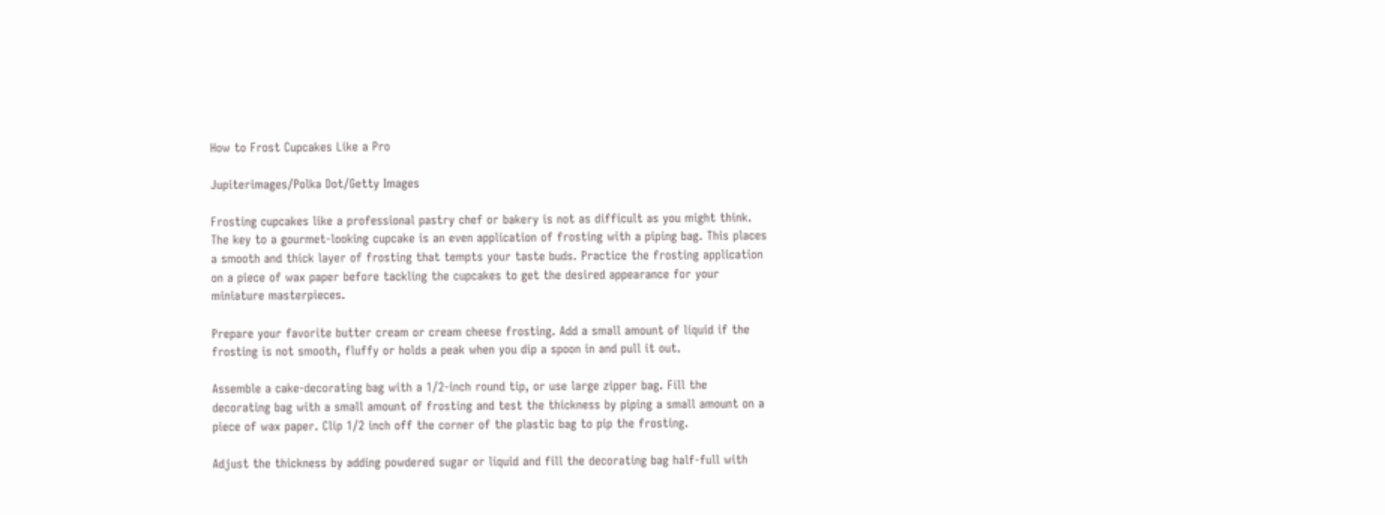How to Frost Cupcakes Like a Pro

Jupiterimages/Polka Dot/Getty Images

Frosting cupcakes like a professional pastry chef or bakery is not as difficult as you might think. The key to a gourmet-looking cupcake is an even application of frosting with a piping bag. This places a smooth and thick layer of frosting that tempts your taste buds. Practice the frosting application on a piece of wax paper before tackling the cupcakes to get the desired appearance for your miniature masterpieces.

Prepare your favorite butter cream or cream cheese frosting. Add a small amount of liquid if the frosting is not smooth, fluffy or holds a peak when you dip a spoon in and pull it out.

Assemble a cake-decorating bag with a 1/2-inch round tip, or use large zipper bag. Fill the decorating bag with a small amount of frosting and test the thickness by piping a small amount on a piece of wax paper. Clip 1/2 inch off the corner of the plastic bag to pip the frosting.

Adjust the thickness by adding powdered sugar or liquid and fill the decorating bag half-full with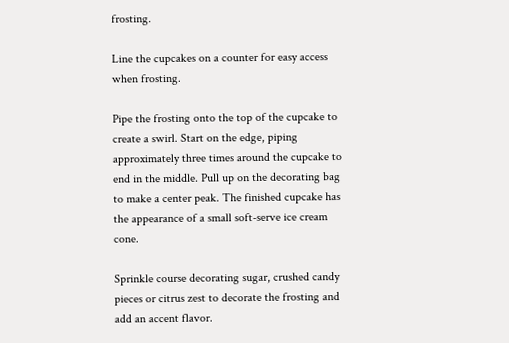frosting.

Line the cupcakes on a counter for easy access when frosting.

Pipe the frosting onto the top of the cupcake to create a swirl. Start on the edge, piping approximately three times around the cupcake to end in the middle. Pull up on the decorating bag to make a center peak. The finished cupcake has the appearance of a small soft-serve ice cream cone.

Sprinkle course decorating sugar, crushed candy pieces or citrus zest to decorate the frosting and add an accent flavor.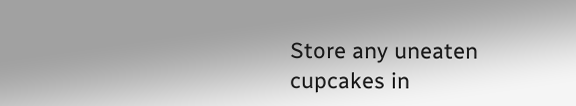Store any uneaten cupcakes in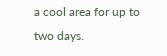a cool area for up to two days.